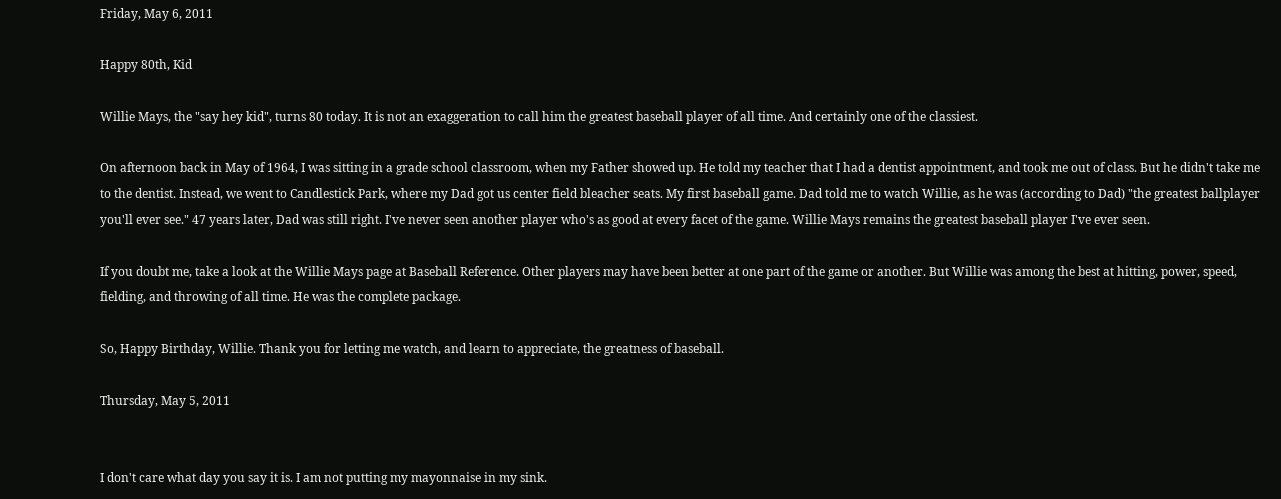Friday, May 6, 2011

Happy 80th, Kid

Willie Mays, the "say hey kid", turns 80 today. It is not an exaggeration to call him the greatest baseball player of all time. And certainly one of the classiest.

On afternoon back in May of 1964, I was sitting in a grade school classroom, when my Father showed up. He told my teacher that I had a dentist appointment, and took me out of class. But he didn't take me to the dentist. Instead, we went to Candlestick Park, where my Dad got us center field bleacher seats. My first baseball game. Dad told me to watch Willie, as he was (according to Dad) "the greatest ballplayer you'll ever see." 47 years later, Dad was still right. I've never seen another player who's as good at every facet of the game. Willie Mays remains the greatest baseball player I've ever seen.

If you doubt me, take a look at the Willie Mays page at Baseball Reference. Other players may have been better at one part of the game or another. But Willie was among the best at hitting, power, speed, fielding, and throwing of all time. He was the complete package.

So, Happy Birthday, Willie. Thank you for letting me watch, and learn to appreciate, the greatness of baseball.

Thursday, May 5, 2011


I don't care what day you say it is. I am not putting my mayonnaise in my sink.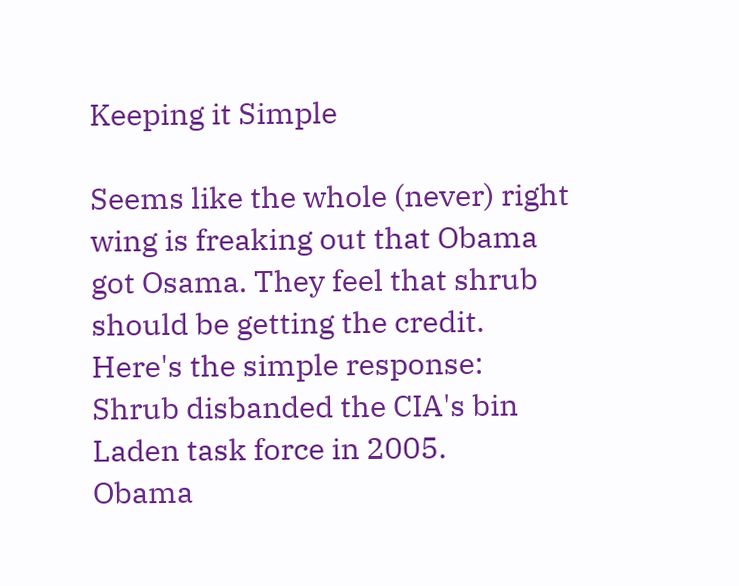Keeping it Simple

Seems like the whole (never) right wing is freaking out that Obama got Osama. They feel that shrub should be getting the credit.
Here's the simple response:
Shrub disbanded the CIA's bin Laden task force in 2005.
Obama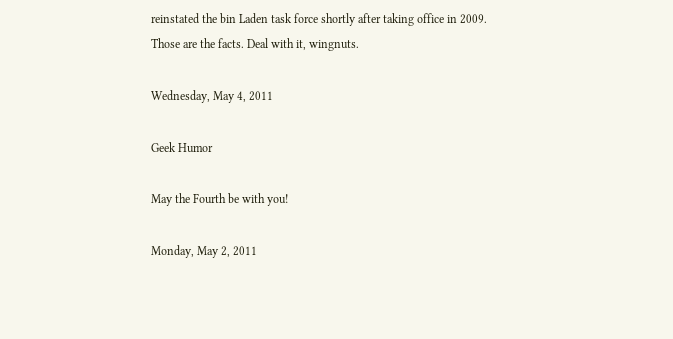reinstated the bin Laden task force shortly after taking office in 2009.
Those are the facts. Deal with it, wingnuts.

Wednesday, May 4, 2011

Geek Humor

May the Fourth be with you!

Monday, May 2, 2011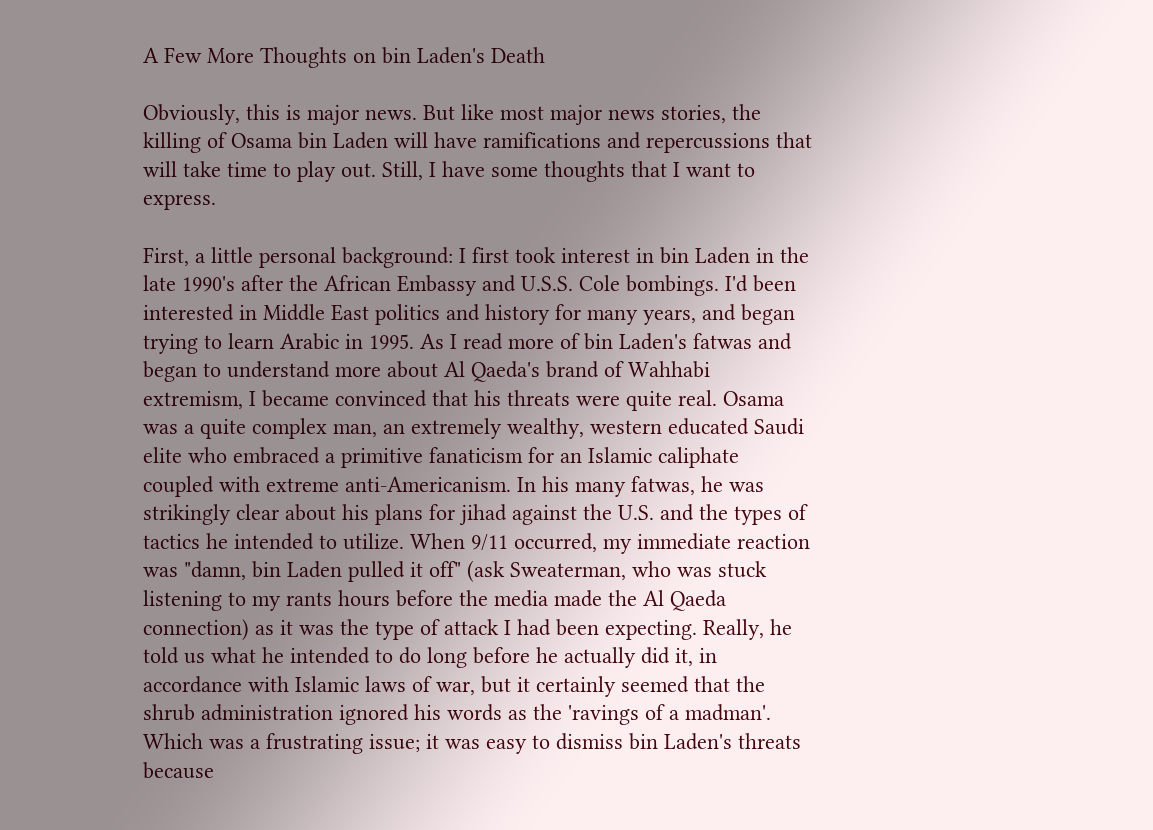A Few More Thoughts on bin Laden's Death

Obviously, this is major news. But like most major news stories, the killing of Osama bin Laden will have ramifications and repercussions that will take time to play out. Still, I have some thoughts that I want to express.

First, a little personal background: I first took interest in bin Laden in the late 1990's after the African Embassy and U.S.S. Cole bombings. I'd been interested in Middle East politics and history for many years, and began trying to learn Arabic in 1995. As I read more of bin Laden's fatwas and began to understand more about Al Qaeda's brand of Wahhabi extremism, I became convinced that his threats were quite real. Osama was a quite complex man, an extremely wealthy, western educated Saudi elite who embraced a primitive fanaticism for an Islamic caliphate coupled with extreme anti-Americanism. In his many fatwas, he was strikingly clear about his plans for jihad against the U.S. and the types of tactics he intended to utilize. When 9/11 occurred, my immediate reaction was "damn, bin Laden pulled it off" (ask Sweaterman, who was stuck listening to my rants hours before the media made the Al Qaeda connection) as it was the type of attack I had been expecting. Really, he told us what he intended to do long before he actually did it, in accordance with Islamic laws of war, but it certainly seemed that the shrub administration ignored his words as the 'ravings of a madman'. Which was a frustrating issue; it was easy to dismiss bin Laden's threats because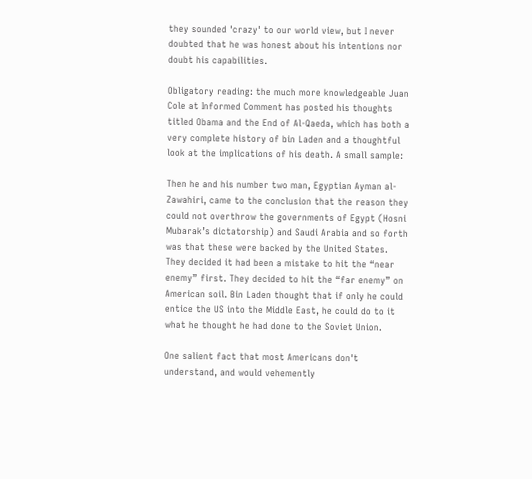they sounded 'crazy' to our world view, but I never doubted that he was honest about his intentions nor doubt his capabilities.

Obligatory reading: the much more knowledgeable Juan Cole at Informed Comment has posted his thoughts titled Obama and the End of Al-Qaeda, which has both a very complete history of bin Laden and a thoughtful look at the implications of his death. A small sample:

Then he and his number two man, Egyptian Ayman al-Zawahiri, came to the conclusion that the reason they could not overthrow the governments of Egypt (Hosni Mubarak’s dictatorship) and Saudi Arabia and so forth was that these were backed by the United States. They decided it had been a mistake to hit the “near enemy” first. They decided to hit the “far enemy” on American soil. Bin Laden thought that if only he could entice the US into the Middle East, he could do to it what he thought he had done to the Soviet Union.

One salient fact that most Americans don't understand, and would vehemently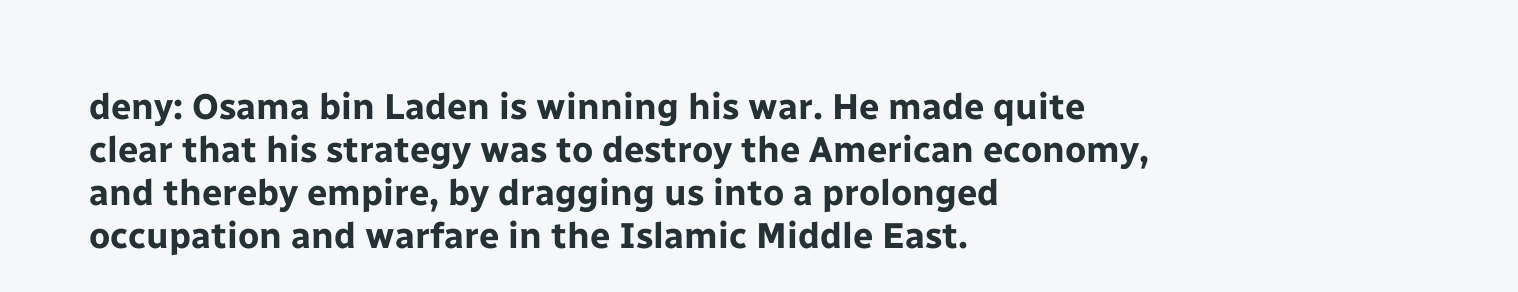deny: Osama bin Laden is winning his war. He made quite clear that his strategy was to destroy the American economy, and thereby empire, by dragging us into a prolonged occupation and warfare in the Islamic Middle East.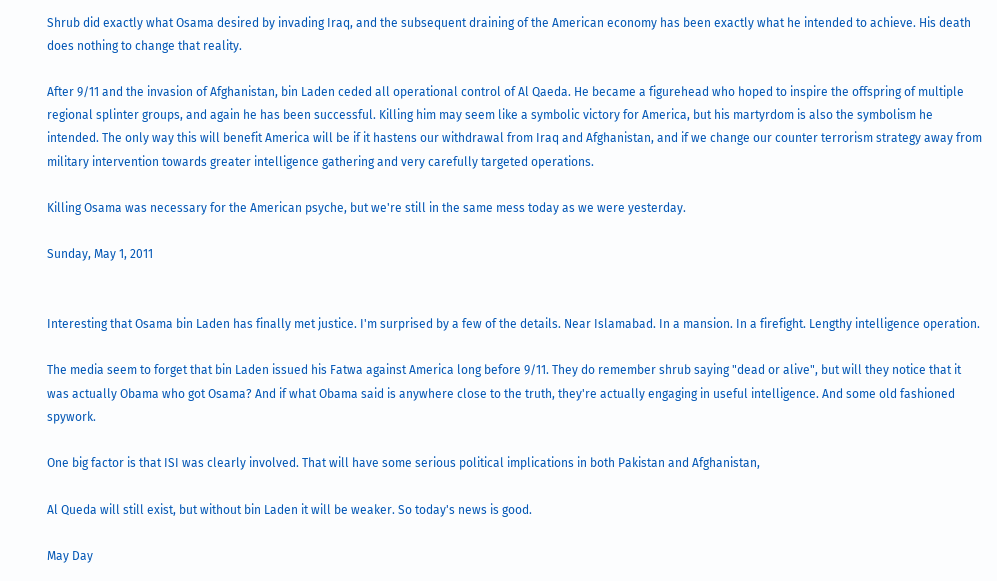Shrub did exactly what Osama desired by invading Iraq, and the subsequent draining of the American economy has been exactly what he intended to achieve. His death does nothing to change that reality.

After 9/11 and the invasion of Afghanistan, bin Laden ceded all operational control of Al Qaeda. He became a figurehead who hoped to inspire the offspring of multiple regional splinter groups, and again he has been successful. Killing him may seem like a symbolic victory for America, but his martyrdom is also the symbolism he intended. The only way this will benefit America will be if it hastens our withdrawal from Iraq and Afghanistan, and if we change our counter terrorism strategy away from military intervention towards greater intelligence gathering and very carefully targeted operations.

Killing Osama was necessary for the American psyche, but we're still in the same mess today as we were yesterday.

Sunday, May 1, 2011


Interesting that Osama bin Laden has finally met justice. I'm surprised by a few of the details. Near Islamabad. In a mansion. In a firefight. Lengthy intelligence operation.

The media seem to forget that bin Laden issued his Fatwa against America long before 9/11. They do remember shrub saying "dead or alive", but will they notice that it was actually Obama who got Osama? And if what Obama said is anywhere close to the truth, they're actually engaging in useful intelligence. And some old fashioned spywork.

One big factor is that ISI was clearly involved. That will have some serious political implications in both Pakistan and Afghanistan,

Al Queda will still exist, but without bin Laden it will be weaker. So today's news is good.

May Day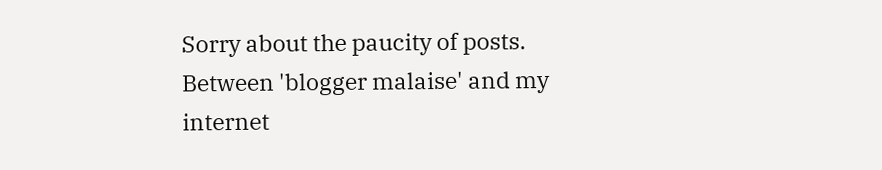Sorry about the paucity of posts. Between 'blogger malaise' and my internet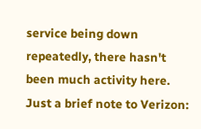service being down repeatedly, there hasn't been much activity here. Just a brief note to Verizon: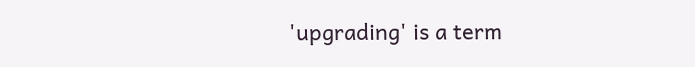'upgrading' is a term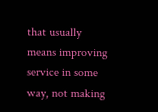that usually means improving service in some way, not making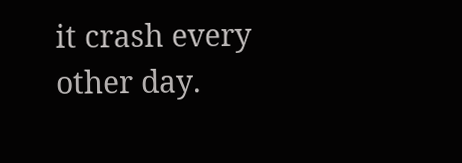it crash every other day.